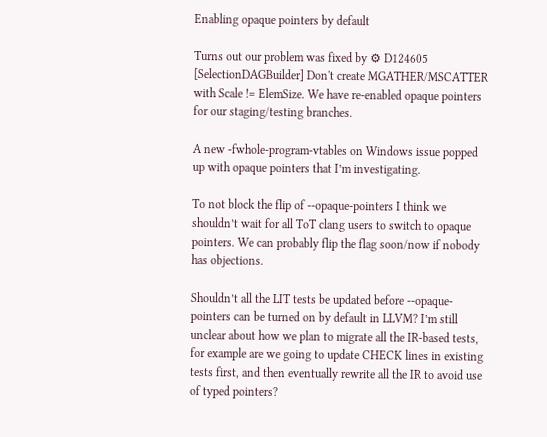Enabling opaque pointers by default

Turns out our problem was fixed by ⚙ D124605 [SelectionDAGBuilder] Don't create MGATHER/MSCATTER with Scale != ElemSize. We have re-enabled opaque pointers for our staging/testing branches.

A new -fwhole-program-vtables on Windows issue popped up with opaque pointers that I’m investigating.

To not block the flip of --opaque-pointers I think we shouldn’t wait for all ToT clang users to switch to opaque pointers. We can probably flip the flag soon/now if nobody has objections.

Shouldn’t all the LIT tests be updated before --opaque-pointers can be turned on by default in LLVM? I’m still unclear about how we plan to migrate all the IR-based tests, for example are we going to update CHECK lines in existing tests first, and then eventually rewrite all the IR to avoid use of typed pointers?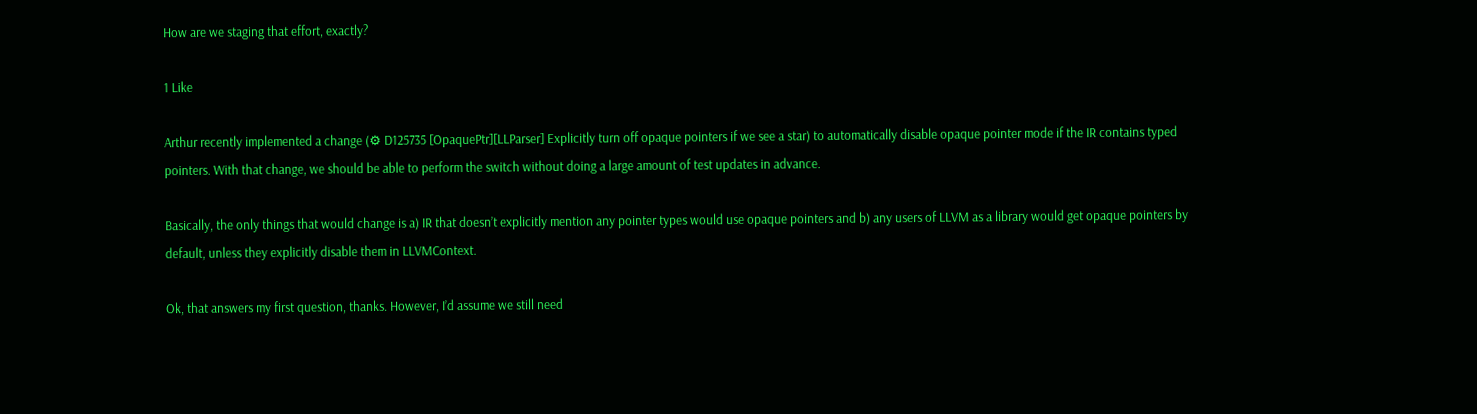How are we staging that effort, exactly?

1 Like

Arthur recently implemented a change (⚙ D125735 [OpaquePtr][LLParser] Explicitly turn off opaque pointers if we see a star) to automatically disable opaque pointer mode if the IR contains typed pointers. With that change, we should be able to perform the switch without doing a large amount of test updates in advance.

Basically, the only things that would change is a) IR that doesn’t explicitly mention any pointer types would use opaque pointers and b) any users of LLVM as a library would get opaque pointers by default, unless they explicitly disable them in LLVMContext.

Ok, that answers my first question, thanks. However, I’d assume we still need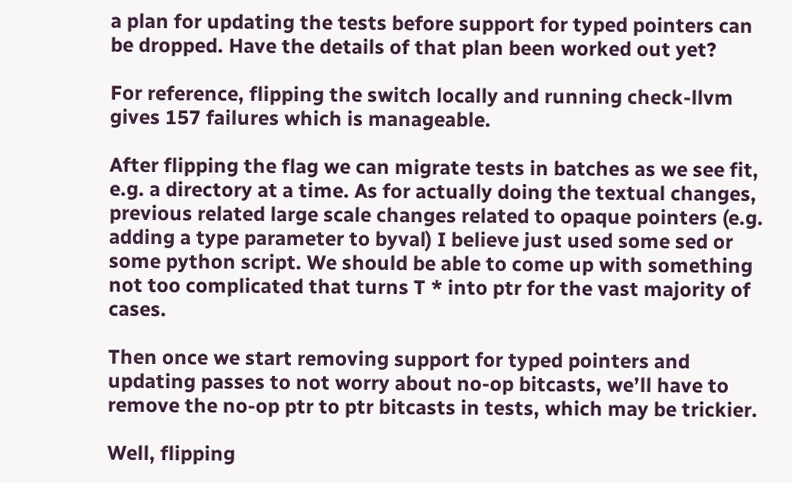a plan for updating the tests before support for typed pointers can be dropped. Have the details of that plan been worked out yet?

For reference, flipping the switch locally and running check-llvm gives 157 failures which is manageable.

After flipping the flag we can migrate tests in batches as we see fit, e.g. a directory at a time. As for actually doing the textual changes, previous related large scale changes related to opaque pointers (e.g. adding a type parameter to byval) I believe just used some sed or some python script. We should be able to come up with something not too complicated that turns T * into ptr for the vast majority of cases.

Then once we start removing support for typed pointers and updating passes to not worry about no-op bitcasts, we’ll have to remove the no-op ptr to ptr bitcasts in tests, which may be trickier.

Well, flipping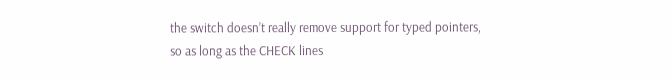the switch doesn’t really remove support for typed pointers, so as long as the CHECK lines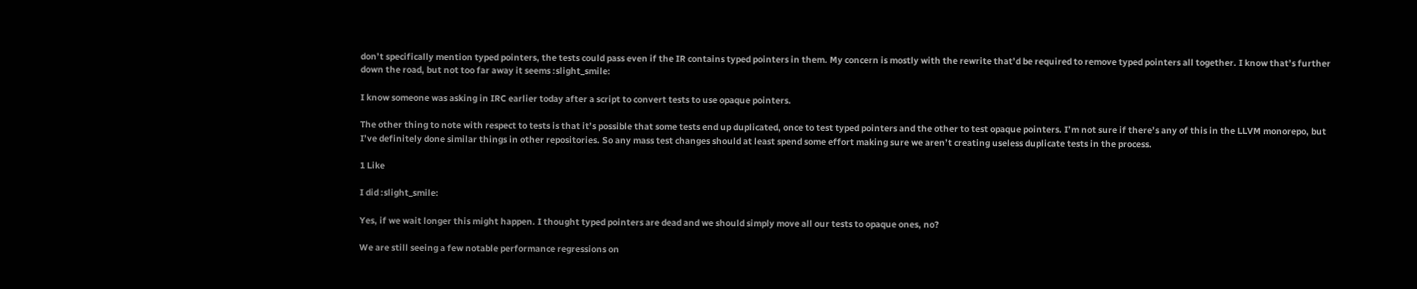don’t specifically mention typed pointers, the tests could pass even if the IR contains typed pointers in them. My concern is mostly with the rewrite that’d be required to remove typed pointers all together. I know that’s further down the road, but not too far away it seems :slight_smile:

I know someone was asking in IRC earlier today after a script to convert tests to use opaque pointers.

The other thing to note with respect to tests is that it’s possible that some tests end up duplicated, once to test typed pointers and the other to test opaque pointers. I’m not sure if there’s any of this in the LLVM monorepo, but I’ve definitely done similar things in other repositories. So any mass test changes should at least spend some effort making sure we aren’t creating useless duplicate tests in the process.

1 Like

I did :slight_smile:

Yes, if we wait longer this might happen. I thought typed pointers are dead and we should simply move all our tests to opaque ones, no?

We are still seeing a few notable performance regressions on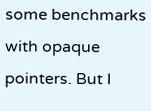some benchmarks with opaque pointers. But I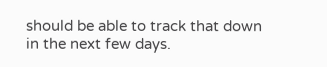should be able to track that down in the next few days.